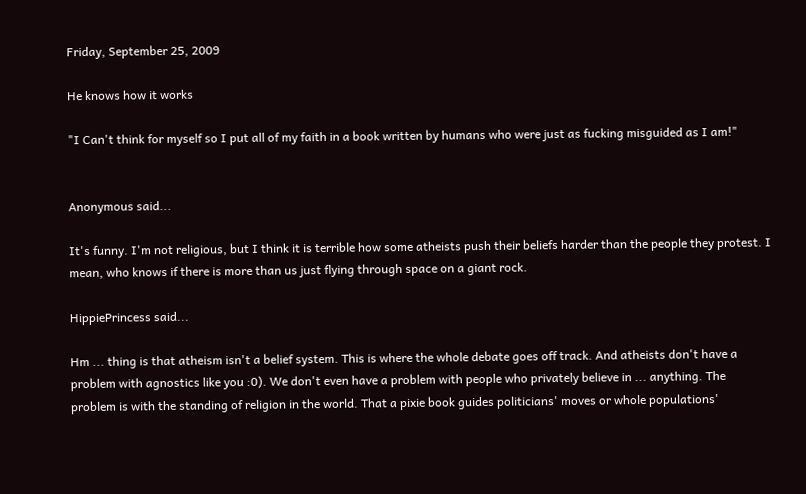Friday, September 25, 2009

He knows how it works

"I Can't think for myself so I put all of my faith in a book written by humans who were just as fucking misguided as I am!"


Anonymous said...

It's funny. I'm not religious, but I think it is terrible how some atheists push their beliefs harder than the people they protest. I mean, who knows if there is more than us just flying through space on a giant rock.

HippiePrincess said...

Hm ... thing is that atheism isn't a belief system. This is where the whole debate goes off track. And atheists don't have a problem with agnostics like you :0). We don't even have a problem with people who privately believe in ... anything. The problem is with the standing of religion in the world. That a pixie book guides politicians' moves or whole populations'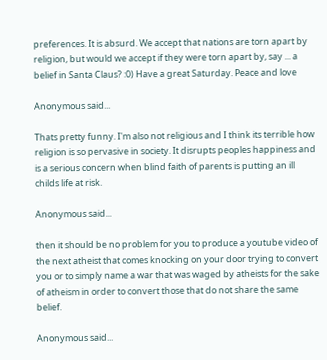preferences. It is absurd. We accept that nations are torn apart by religion, but would we accept if they were torn apart by, say ... a belief in Santa Claus? :0) Have a great Saturday. Peace and love

Anonymous said...

Thats pretty funny. I'm also not religious and I think its terrible how religion is so pervasive in society. It disrupts peoples happiness and is a serious concern when blind faith of parents is putting an ill childs life at risk.

Anonymous said...

then it should be no problem for you to produce a youtube video of the next atheist that comes knocking on your door trying to convert you or to simply name a war that was waged by atheists for the sake of atheism in order to convert those that do not share the same belief.

Anonymous said...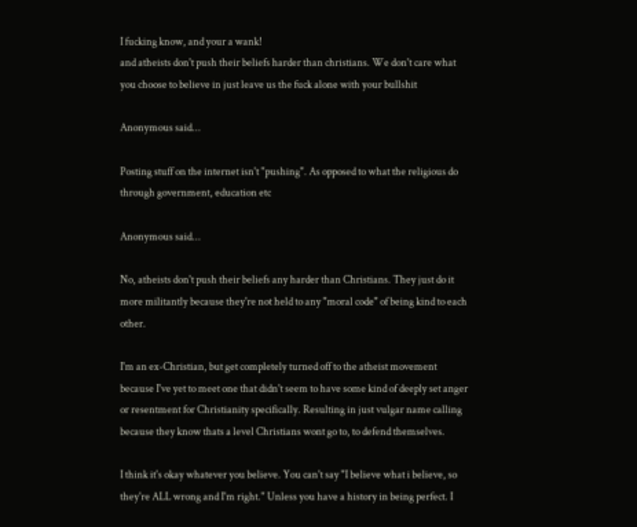I fucking know, and your a wank!
and atheists don't push their beliefs harder than christians. We don't care what you choose to believe in just leave us the fuck alone with your bullshit

Anonymous said...

Posting stuff on the internet isn't "pushing". As opposed to what the religious do through government, education etc

Anonymous said...

No, atheists don't push their beliefs any harder than Christians. They just do it more militantly because they're not held to any "moral code" of being kind to each other.

I'm an ex-Christian, but get completely turned off to the atheist movement because I've yet to meet one that didn't seem to have some kind of deeply set anger or resentment for Christianity specifically. Resulting in just vulgar name calling because they know thats a level Christians wont go to, to defend themselves.

I think it's okay whatever you believe. You can't say "I believe what i believe, so they're ALL wrong and I'm right." Unless you have a history in being perfect. I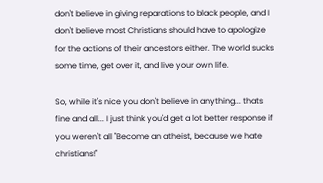don't believe in giving reparations to black people, and I don't believe most Christians should have to apologize for the actions of their ancestors either. The world sucks some time, get over it, and live your own life.

So, while it's nice you don't believe in anything... thats fine and all... I just think you'd get a lot better response if you weren't all "Become an atheist, because we hate christians!"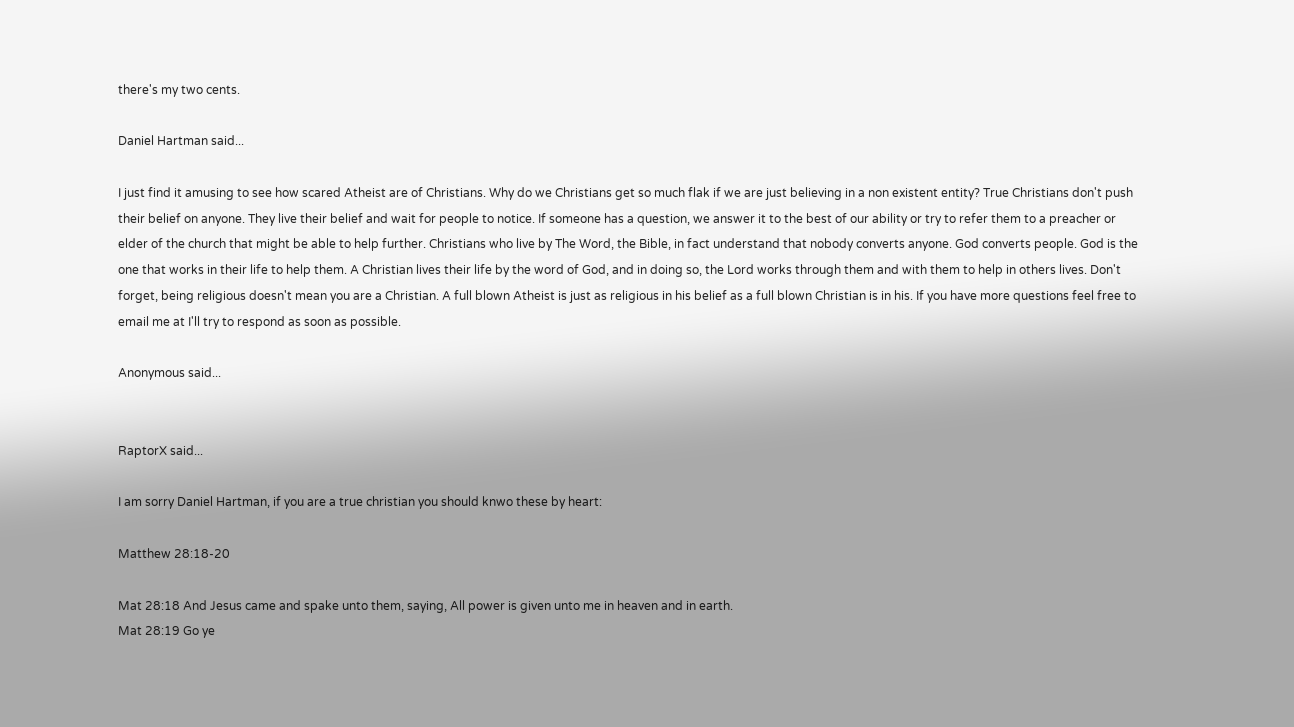there's my two cents.

Daniel Hartman said...

I just find it amusing to see how scared Atheist are of Christians. Why do we Christians get so much flak if we are just believing in a non existent entity? True Christians don't push their belief on anyone. They live their belief and wait for people to notice. If someone has a question, we answer it to the best of our ability or try to refer them to a preacher or elder of the church that might be able to help further. Christians who live by The Word, the Bible, in fact understand that nobody converts anyone. God converts people. God is the one that works in their life to help them. A Christian lives their life by the word of God, and in doing so, the Lord works through them and with them to help in others lives. Don't forget, being religious doesn't mean you are a Christian. A full blown Atheist is just as religious in his belief as a full blown Christian is in his. If you have more questions feel free to email me at I'll try to respond as soon as possible.

Anonymous said...


RaptorX said...

I am sorry Daniel Hartman, if you are a true christian you should knwo these by heart:

Matthew 28:18-20

Mat 28:18 And Jesus came and spake unto them, saying, All power is given unto me in heaven and in earth.
Mat 28:19 Go ye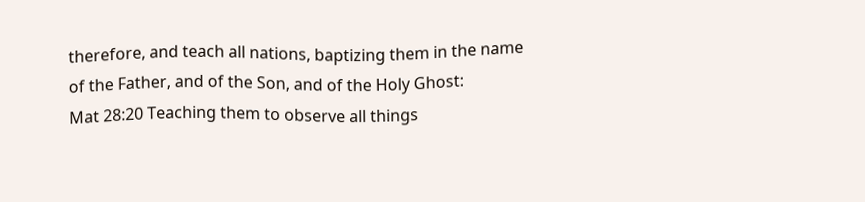therefore, and teach all nations, baptizing them in the name of the Father, and of the Son, and of the Holy Ghost:
Mat 28:20 Teaching them to observe all things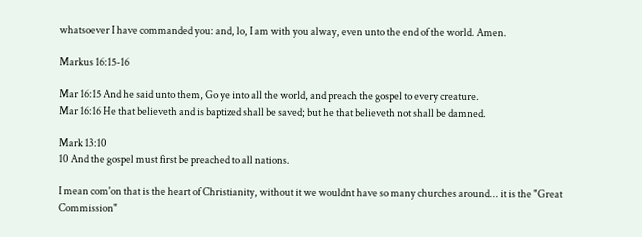whatsoever I have commanded you: and, lo, I am with you alway, even unto the end of the world. Amen.

Markus 16:15-16

Mar 16:15 And he said unto them, Go ye into all the world, and preach the gospel to every creature.
Mar 16:16 He that believeth and is baptized shall be saved; but he that believeth not shall be damned.

Mark 13:10
10 And the gospel must first be preached to all nations.

I mean com'on that is the heart of Christianity, without it we wouldnt have so many churches around... it is the "Great Commission"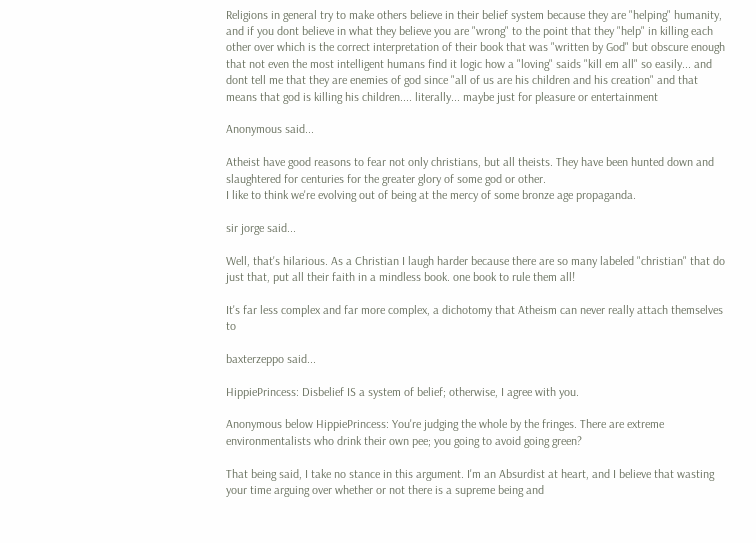Religions in general try to make others believe in their belief system because they are "helping" humanity, and if you dont believe in what they believe you are "wrong" to the point that they "help" in killing each other over which is the correct interpretation of their book that was "written by God" but obscure enough that not even the most intelligent humans find it logic how a "loving" saids "kill em all" so easily... and dont tell me that they are enemies of god since "all of us are his children and his creation" and that means that god is killing his children.... literally... maybe just for pleasure or entertainment

Anonymous said...

Atheist have good reasons to fear not only christians, but all theists. They have been hunted down and slaughtered for centuries for the greater glory of some god or other.
I like to think we're evolving out of being at the mercy of some bronze age propaganda.

sir jorge said...

Well, that's hilarious. As a Christian I laugh harder because there are so many labeled "christian" that do just that, put all their faith in a mindless book. one book to rule them all!

It's far less complex and far more complex, a dichotomy that Atheism can never really attach themselves to

baxterzeppo said...

HippiePrincess: Disbelief IS a system of belief; otherwise, I agree with you.

Anonymous below HippiePrincess: You're judging the whole by the fringes. There are extreme environmentalists who drink their own pee; you going to avoid going green?

That being said, I take no stance in this argument. I'm an Absurdist at heart, and I believe that wasting your time arguing over whether or not there is a supreme being and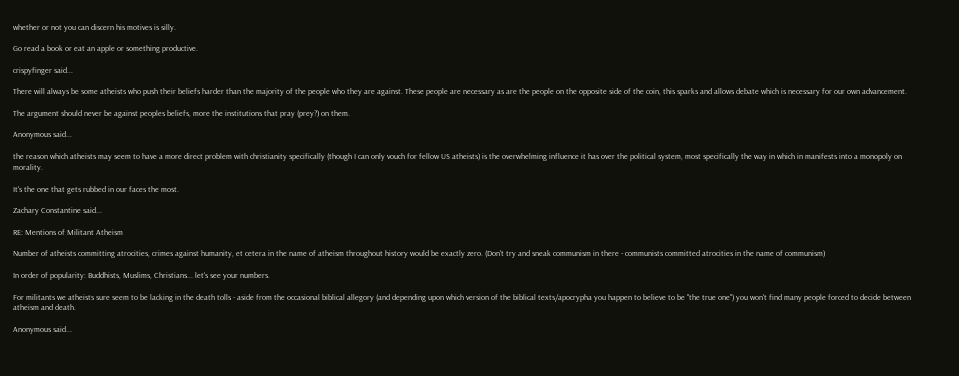whether or not you can discern his motives is silly.

Go read a book or eat an apple or something productive.

crispyfinger said...

There will always be some atheists who push their beliefs harder than the majority of the people who they are against. These people are necessary as are the people on the opposite side of the coin, this sparks and allows debate which is necessary for our own advancement.

The argument should never be against peoples beliefs, more the institutions that pray (prey?) on them.

Anonymous said...

the reason which atheists may seem to have a more direct problem with christianity specifically (though I can only vouch for fellow US atheists) is the overwhelming influence it has over the political system, most specifically the way in which in manifests into a monopoly on morality.

It's the one that gets rubbed in our faces the most.

Zachary Constantine said...

RE: Mentions of Militant Atheism

Number of atheists committing atrocities, crimes against humanity, et cetera in the name of atheism throughout history would be exactly zero. (Don't try and sneak communism in there - communists committed atrocities in the name of communism)

In order of popularity: Buddhists, Muslims, Christians... let's see your numbers.

For militants we atheists sure seem to be lacking in the death tolls - aside from the occasional biblical allegory (and depending upon which version of the biblical texts/apocrypha you happen to believe to be "the true one") you won't find many people forced to decide between atheism and death.

Anonymous said...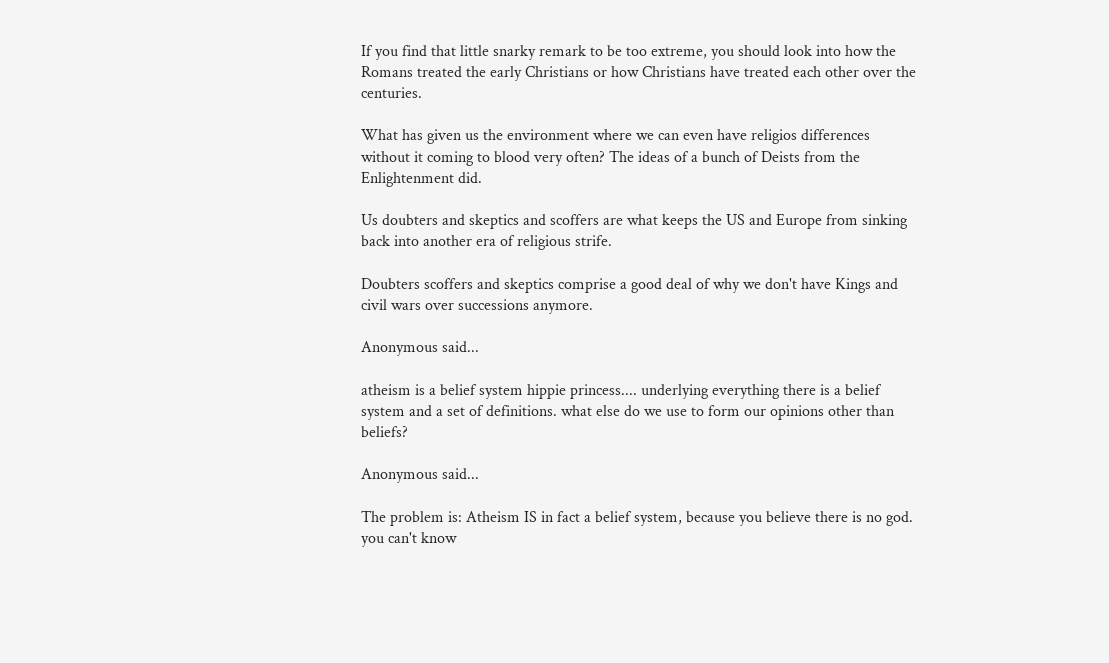If you find that little snarky remark to be too extreme, you should look into how the Romans treated the early Christians or how Christians have treated each other over the centuries.

What has given us the environment where we can even have religios differences without it coming to blood very often? The ideas of a bunch of Deists from the Enlightenment did.

Us doubters and skeptics and scoffers are what keeps the US and Europe from sinking back into another era of religious strife.

Doubters scoffers and skeptics comprise a good deal of why we don't have Kings and civil wars over successions anymore.

Anonymous said...

atheism is a belief system hippie princess.... underlying everything there is a belief system and a set of definitions. what else do we use to form our opinions other than beliefs?

Anonymous said...

The problem is: Atheism IS in fact a belief system, because you believe there is no god. you can't know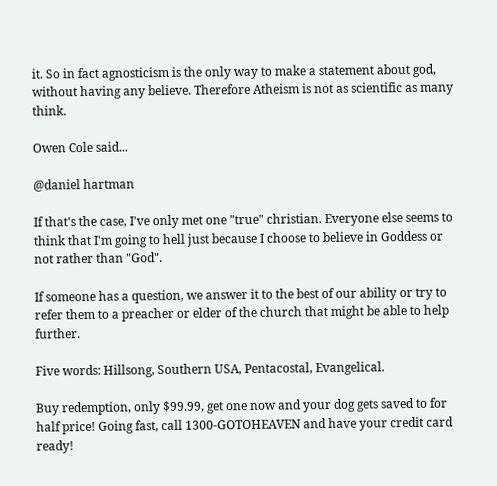it. So in fact agnosticism is the only way to make a statement about god, without having any believe. Therefore Atheism is not as scientific as many think.

Owen Cole said...

@daniel hartman

If that's the case, I've only met one "true" christian. Everyone else seems to think that I'm going to hell just because I choose to believe in Goddess or not rather than "God".

If someone has a question, we answer it to the best of our ability or try to refer them to a preacher or elder of the church that might be able to help further.

Five words: Hillsong, Southern USA, Pentacostal, Evangelical.

Buy redemption, only $99.99, get one now and your dog gets saved to for half price! Going fast, call 1300-GOTOHEAVEN and have your credit card ready!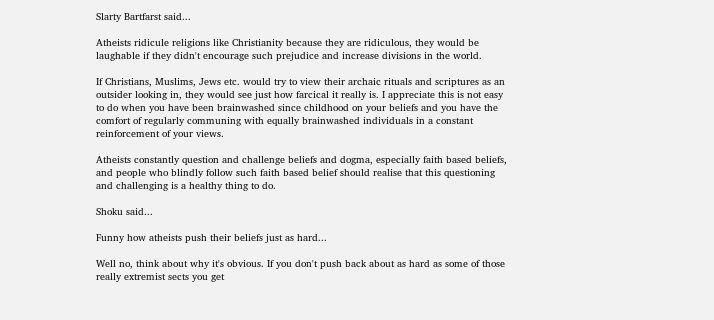Slarty Bartfarst said...

Atheists ridicule religions like Christianity because they are ridiculous, they would be laughable if they didn't encourage such prejudice and increase divisions in the world.

If Christians, Muslims, Jews etc. would try to view their archaic rituals and scriptures as an outsider looking in, they would see just how farcical it really is. I appreciate this is not easy to do when you have been brainwashed since childhood on your beliefs and you have the comfort of regularly communing with equally brainwashed individuals in a constant reinforcement of your views.

Atheists constantly question and challenge beliefs and dogma, especially faith based beliefs, and people who blindly follow such faith based belief should realise that this questioning and challenging is a healthy thing to do.

Shoku said...

Funny how atheists push their beliefs just as hard...

Well no, think about why it's obvious. If you don't push back about as hard as some of those really extremist sects you get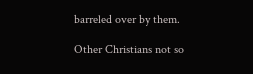barreled over by them.

Other Christians not so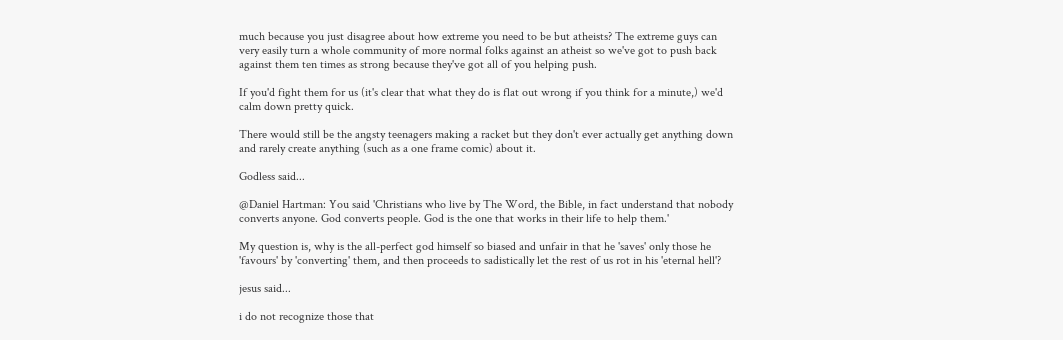much because you just disagree about how extreme you need to be but atheists? The extreme guys can very easily turn a whole community of more normal folks against an atheist so we've got to push back against them ten times as strong because they've got all of you helping push.

If you'd fight them for us (it's clear that what they do is flat out wrong if you think for a minute,) we'd calm down pretty quick.

There would still be the angsty teenagers making a racket but they don't ever actually get anything down and rarely create anything (such as a one frame comic) about it.

Godless said...

@Daniel Hartman: You said 'Christians who live by The Word, the Bible, in fact understand that nobody converts anyone. God converts people. God is the one that works in their life to help them.'

My question is, why is the all-perfect god himself so biased and unfair in that he 'saves' only those he 'favours' by 'converting' them, and then proceeds to sadistically let the rest of us rot in his 'eternal hell'?

jesus said...

i do not recognize those that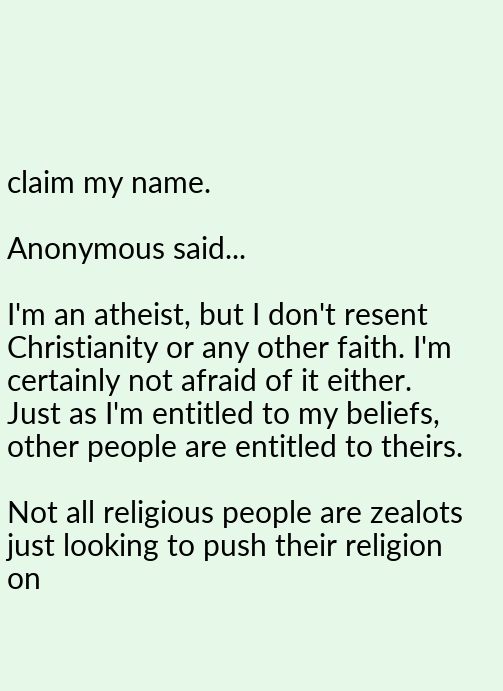claim my name.

Anonymous said...

I'm an atheist, but I don't resent Christianity or any other faith. I'm certainly not afraid of it either. Just as I'm entitled to my beliefs, other people are entitled to theirs.

Not all religious people are zealots just looking to push their religion on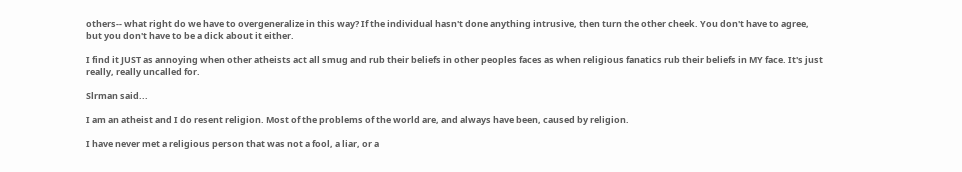others-- what right do we have to overgeneralize in this way? If the individual hasn't done anything intrusive, then turn the other cheek. You don't have to agree, but you don't have to be a dick about it either.

I find it JUST as annoying when other atheists act all smug and rub their beliefs in other peoples faces as when religious fanatics rub their beliefs in MY face. It's just really, really uncalled for.

Slrman said...

I am an atheist and I do resent religion. Most of the problems of the world are, and always have been, caused by religion.

I have never met a religious person that was not a fool, a liar, or a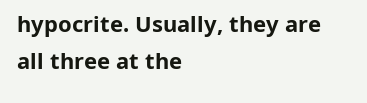hypocrite. Usually, they are all three at the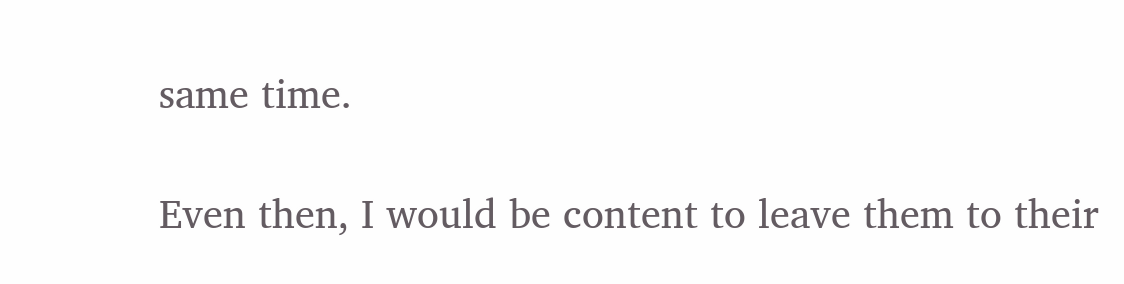same time.

Even then, I would be content to leave them to their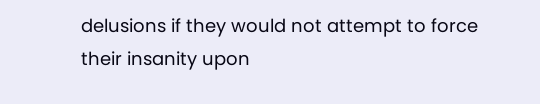delusions if they would not attempt to force their insanity upon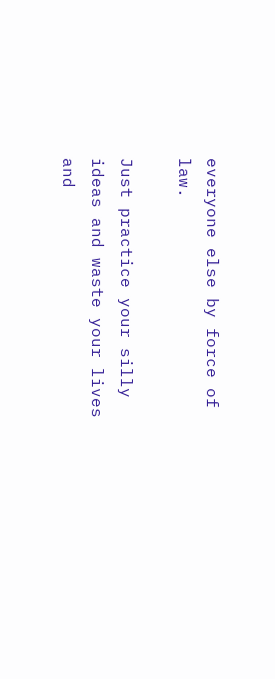everyone else by force of law.

Just practice your silly ideas and waste your lives and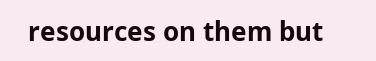resources on them but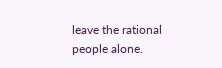leave the rational people alone.